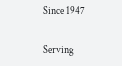Since 1947


Serving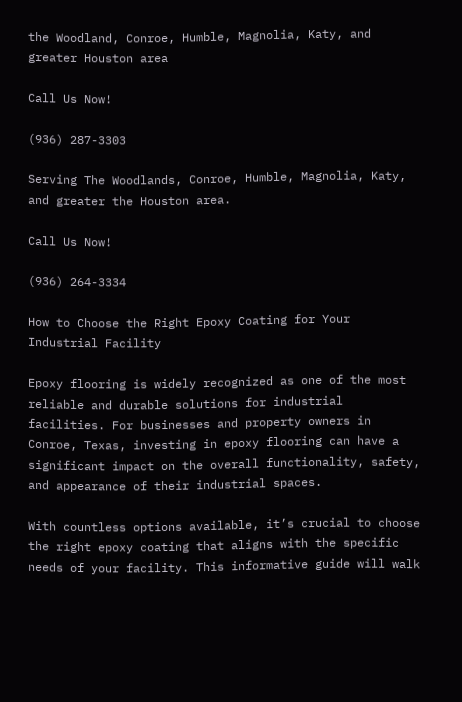the Woodland, Conroe, Humble, Magnolia, Katy, and greater Houston area

Call Us Now!

(936) 287-3303

Serving The Woodlands, Conroe, Humble, Magnolia, Katy, and greater the Houston area.

Call Us Now!

(936) 264-3334

How to Choose the Right Epoxy Coating for Your Industrial Facility

Epoxy flooring is widely recognized as one of the most reliable and durable solutions for industrial facilities. For businesses and property owners in Conroe, Texas, investing in epoxy flooring can have a significant impact on the overall functionality, safety, and appearance of their industrial spaces.

With countless options available, it’s crucial to choose the right epoxy coating that aligns with the specific needs of your facility. This informative guide will walk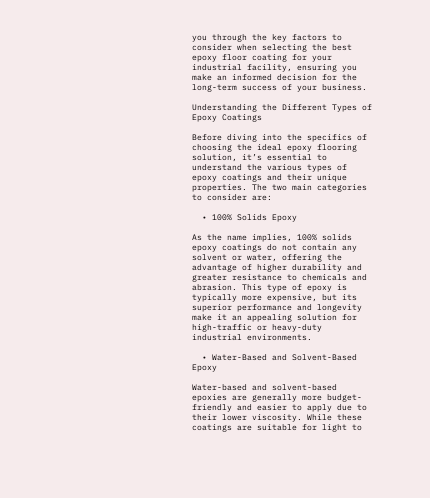you through the key factors to consider when selecting the best epoxy floor coating for your industrial facility, ensuring you make an informed decision for the long-term success of your business.

Understanding the Different Types of Epoxy Coatings

Before diving into the specifics of choosing the ideal epoxy flooring solution, it’s essential to understand the various types of epoxy coatings and their unique properties. The two main categories to consider are:

  • 100% Solids Epoxy

As the name implies, 100% solids epoxy coatings do not contain any solvent or water, offering the advantage of higher durability and greater resistance to chemicals and abrasion. This type of epoxy is typically more expensive, but its superior performance and longevity make it an appealing solution for high-traffic or heavy-duty industrial environments.

  • Water-Based and Solvent-Based Epoxy

Water-based and solvent-based epoxies are generally more budget-friendly and easier to apply due to their lower viscosity. While these coatings are suitable for light to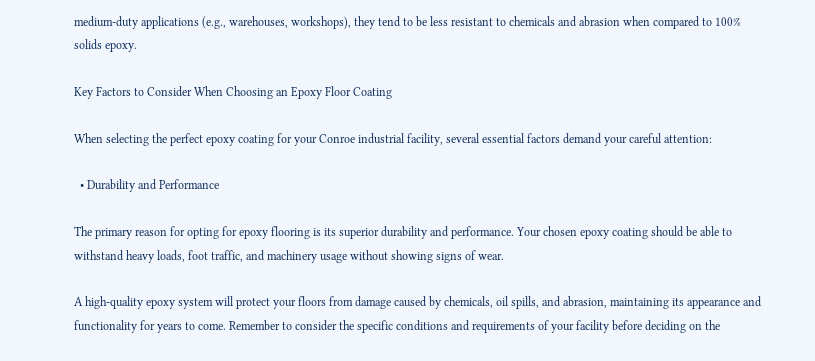medium-duty applications (e.g., warehouses, workshops), they tend to be less resistant to chemicals and abrasion when compared to 100% solids epoxy.

Key Factors to Consider When Choosing an Epoxy Floor Coating

When selecting the perfect epoxy coating for your Conroe industrial facility, several essential factors demand your careful attention:

  • Durability and Performance

The primary reason for opting for epoxy flooring is its superior durability and performance. Your chosen epoxy coating should be able to withstand heavy loads, foot traffic, and machinery usage without showing signs of wear.

A high-quality epoxy system will protect your floors from damage caused by chemicals, oil spills, and abrasion, maintaining its appearance and functionality for years to come. Remember to consider the specific conditions and requirements of your facility before deciding on the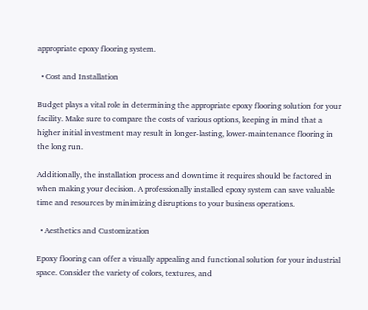appropriate epoxy flooring system.

  • Cost and Installation

Budget plays a vital role in determining the appropriate epoxy flooring solution for your facility. Make sure to compare the costs of various options, keeping in mind that a higher initial investment may result in longer-lasting, lower-maintenance flooring in the long run.

Additionally, the installation process and downtime it requires should be factored in when making your decision. A professionally installed epoxy system can save valuable time and resources by minimizing disruptions to your business operations.

  • Aesthetics and Customization

Epoxy flooring can offer a visually appealing and functional solution for your industrial space. Consider the variety of colors, textures, and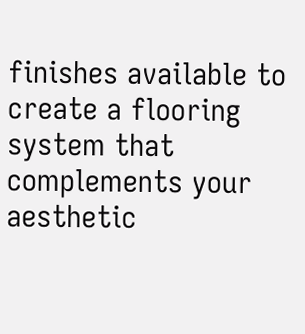finishes available to create a flooring system that complements your aesthetic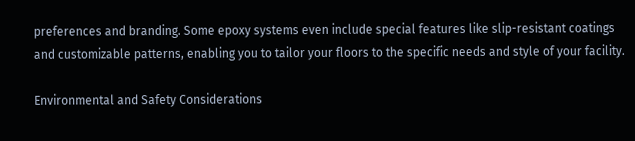preferences and branding. Some epoxy systems even include special features like slip-resistant coatings and customizable patterns, enabling you to tailor your floors to the specific needs and style of your facility.

Environmental and Safety Considerations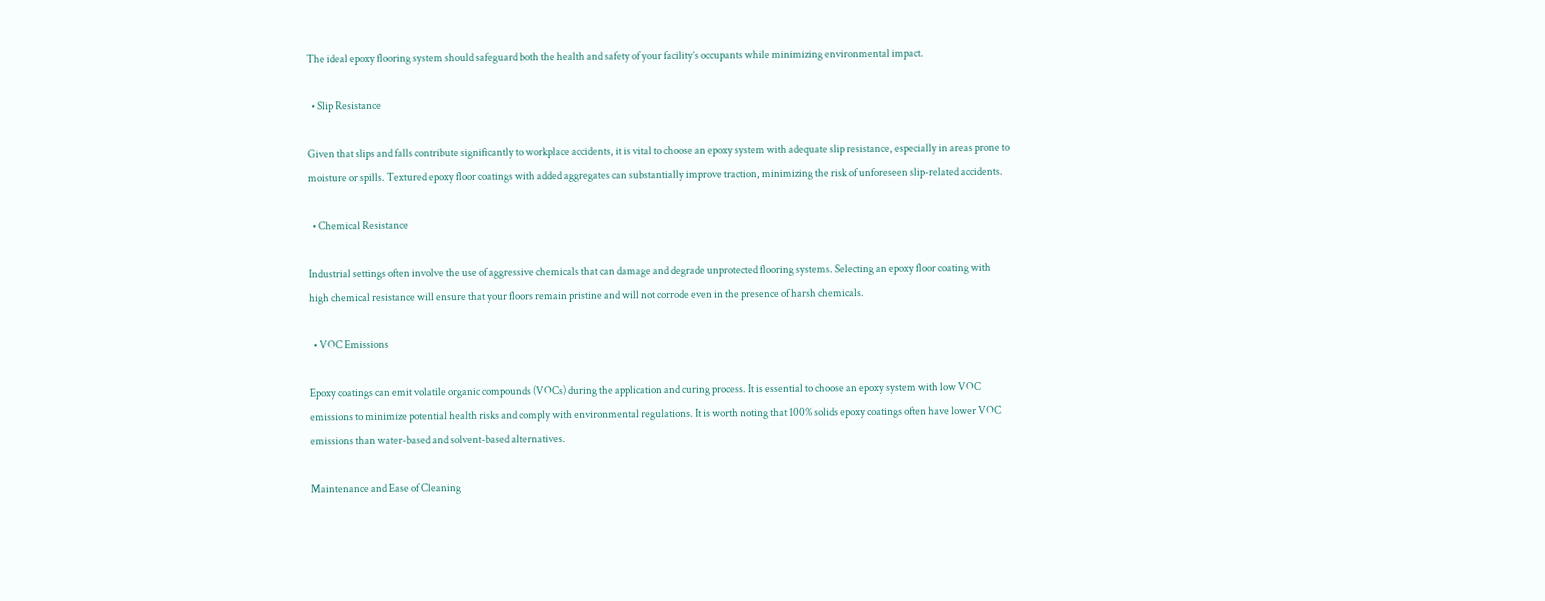The ideal epoxy flooring system should safeguard both the health and safety of your facility’s occupants while minimizing environmental impact.

  • Slip Resistance

Given that slips and falls contribute significantly to workplace accidents, it is vital to choose an epoxy system with adequate slip resistance, especially in areas prone to moisture or spills. Textured epoxy floor coatings with added aggregates can substantially improve traction, minimizing the risk of unforeseen slip-related accidents.

  • Chemical Resistance

Industrial settings often involve the use of aggressive chemicals that can damage and degrade unprotected flooring systems. Selecting an epoxy floor coating with high chemical resistance will ensure that your floors remain pristine and will not corrode even in the presence of harsh chemicals.

  • VOC Emissions

Epoxy coatings can emit volatile organic compounds (VOCs) during the application and curing process. It is essential to choose an epoxy system with low VOC emissions to minimize potential health risks and comply with environmental regulations. It is worth noting that 100% solids epoxy coatings often have lower VOC emissions than water-based and solvent-based alternatives.

Maintenance and Ease of Cleaning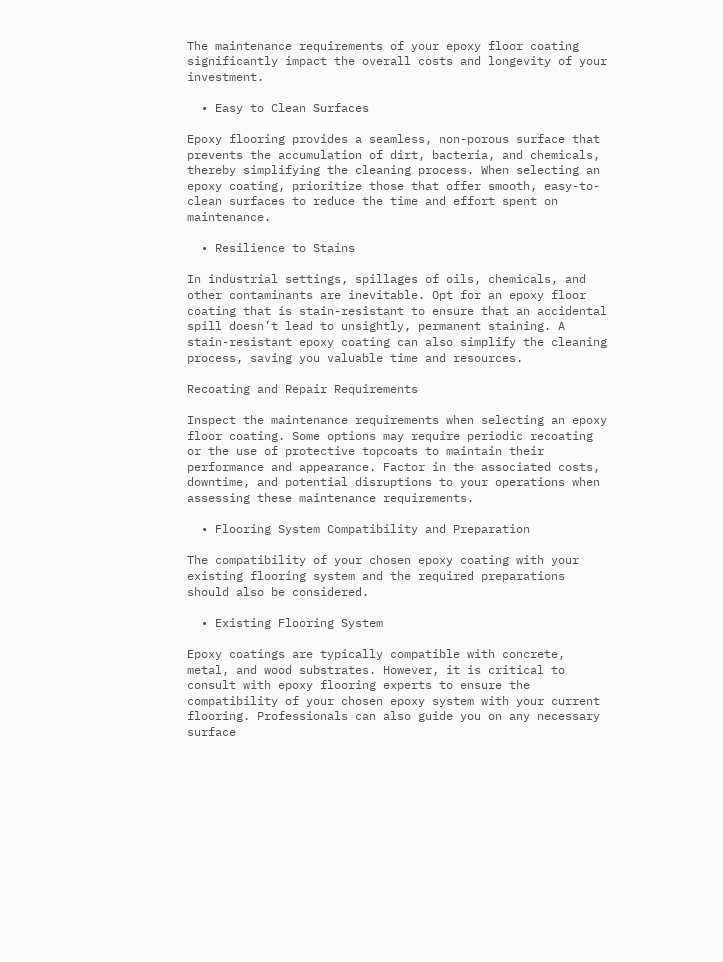The maintenance requirements of your epoxy floor coating significantly impact the overall costs and longevity of your investment.

  • Easy to Clean Surfaces

Epoxy flooring provides a seamless, non-porous surface that prevents the accumulation of dirt, bacteria, and chemicals, thereby simplifying the cleaning process. When selecting an epoxy coating, prioritize those that offer smooth, easy-to-clean surfaces to reduce the time and effort spent on maintenance.

  • Resilience to Stains

In industrial settings, spillages of oils, chemicals, and other contaminants are inevitable. Opt for an epoxy floor coating that is stain-resistant to ensure that an accidental spill doesn’t lead to unsightly, permanent staining. A stain-resistant epoxy coating can also simplify the cleaning process, saving you valuable time and resources.

Recoating and Repair Requirements

Inspect the maintenance requirements when selecting an epoxy floor coating. Some options may require periodic recoating or the use of protective topcoats to maintain their performance and appearance. Factor in the associated costs, downtime, and potential disruptions to your operations when assessing these maintenance requirements.

  • Flooring System Compatibility and Preparation

The compatibility of your chosen epoxy coating with your existing flooring system and the required preparations should also be considered.

  • Existing Flooring System

Epoxy coatings are typically compatible with concrete, metal, and wood substrates. However, it is critical to consult with epoxy flooring experts to ensure the compatibility of your chosen epoxy system with your current flooring. Professionals can also guide you on any necessary surface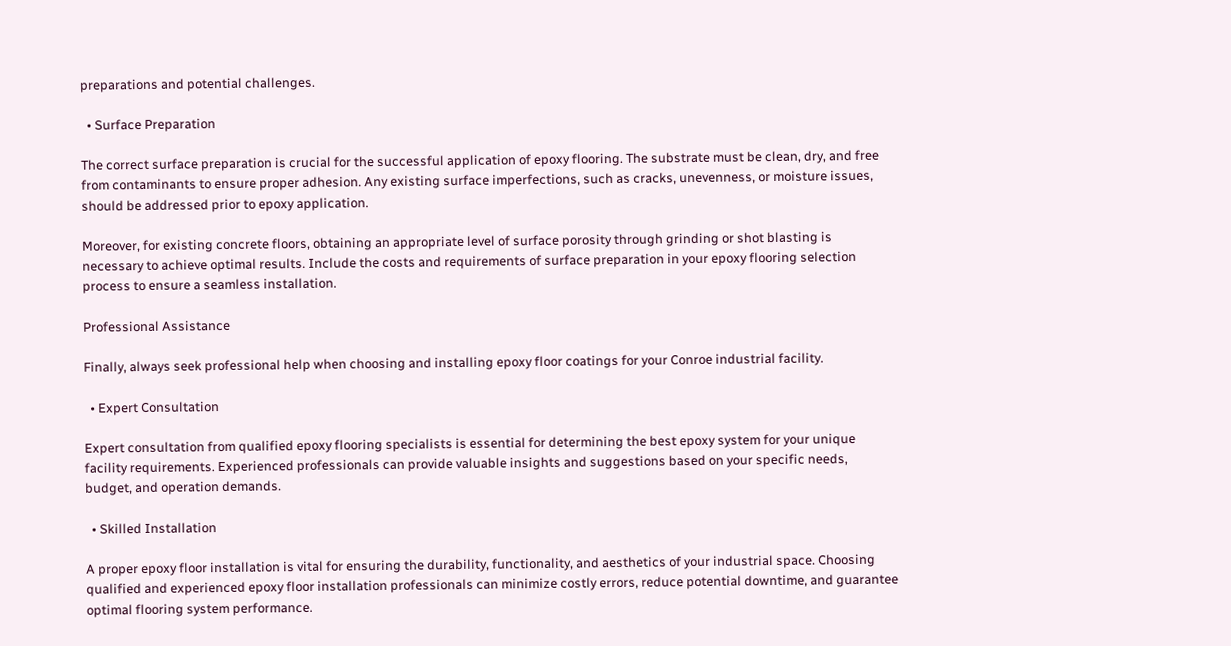preparations and potential challenges.

  • Surface Preparation

The correct surface preparation is crucial for the successful application of epoxy flooring. The substrate must be clean, dry, and free from contaminants to ensure proper adhesion. Any existing surface imperfections, such as cracks, unevenness, or moisture issues, should be addressed prior to epoxy application.

Moreover, for existing concrete floors, obtaining an appropriate level of surface porosity through grinding or shot blasting is necessary to achieve optimal results. Include the costs and requirements of surface preparation in your epoxy flooring selection process to ensure a seamless installation.

Professional Assistance

Finally, always seek professional help when choosing and installing epoxy floor coatings for your Conroe industrial facility.

  • Expert Consultation

Expert consultation from qualified epoxy flooring specialists is essential for determining the best epoxy system for your unique facility requirements. Experienced professionals can provide valuable insights and suggestions based on your specific needs, budget, and operation demands.

  • Skilled Installation

A proper epoxy floor installation is vital for ensuring the durability, functionality, and aesthetics of your industrial space. Choosing qualified and experienced epoxy floor installation professionals can minimize costly errors, reduce potential downtime, and guarantee optimal flooring system performance.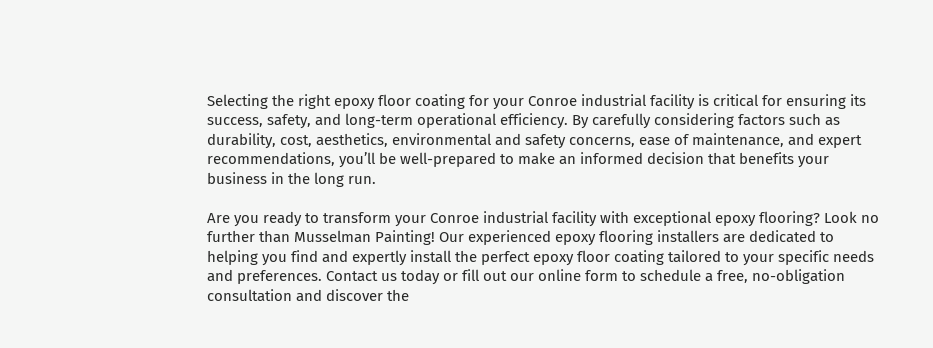Selecting the right epoxy floor coating for your Conroe industrial facility is critical for ensuring its success, safety, and long-term operational efficiency. By carefully considering factors such as durability, cost, aesthetics, environmental and safety concerns, ease of maintenance, and expert recommendations, you’ll be well-prepared to make an informed decision that benefits your business in the long run.

Are you ready to transform your Conroe industrial facility with exceptional epoxy flooring? Look no further than Musselman Painting! Our experienced epoxy flooring installers are dedicated to helping you find and expertly install the perfect epoxy floor coating tailored to your specific needs and preferences. Contact us today or fill out our online form to schedule a free, no-obligation consultation and discover the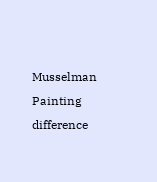Musselman Painting difference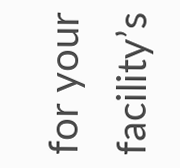for your facility’s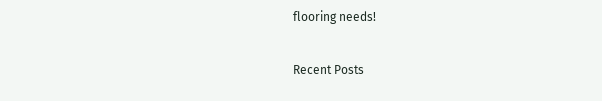flooring needs!

Recent Posts